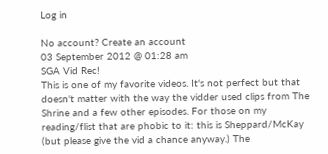Log in

No account? Create an account
03 September 2012 @ 01:28 am
SGA Vid Rec!
This is one of my favorite videos. It's not perfect but that doesn't matter with the way the vidder used clips from The Shrine and a few other episodes. For those on my reading/flist that are phobic to it: this is Sheppard/McKay (but please give the vid a chance anyway.) The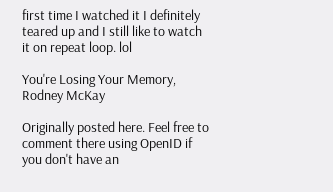first time I watched it I definitely teared up and I still like to watch it on repeat loop. lol

You're Losing Your Memory, Rodney McKay

Originally posted here. Feel free to comment there using OpenID if you don't have an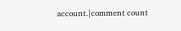account.|comment count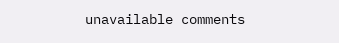unavailable comments